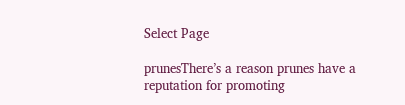Select Page

prunesThere’s a reason prunes have a reputation for promoting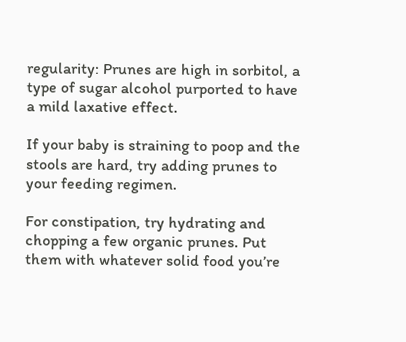regularity: Prunes are high in sorbitol, a type of sugar alcohol purported to have a mild laxative effect.

If your baby is straining to poop and the stools are hard, try adding prunes to your feeding regimen.

For constipation, try hydrating and chopping a few organic prunes. Put them with whatever solid food you’re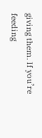giving them. If you’re feeding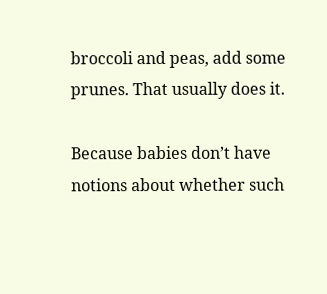broccoli and peas, add some prunes. That usually does it.

Because babies don’t have notions about whether such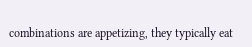combinations are appetizing, they typically eat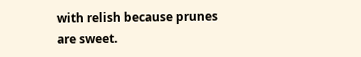with relish because prunes are sweet.